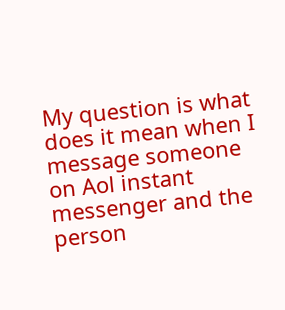My question is what does it mean when I message someone on Aol instant messenger and the person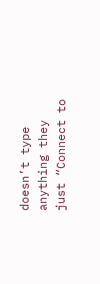doesn’t type anything they just “Connect to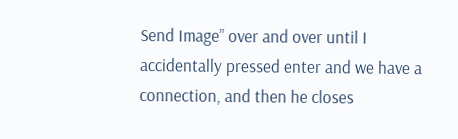Send Image” over and over until I accidentally pressed enter and we have a connection, and then he closes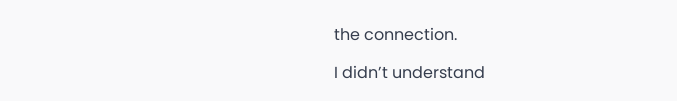the connection.

I didn’t understand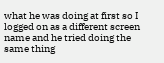what he was doing at first so I logged on as a different screen name and he tried doing the same thing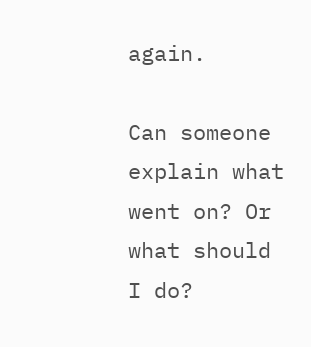again.

Can someone explain what went on? Or what should I do?